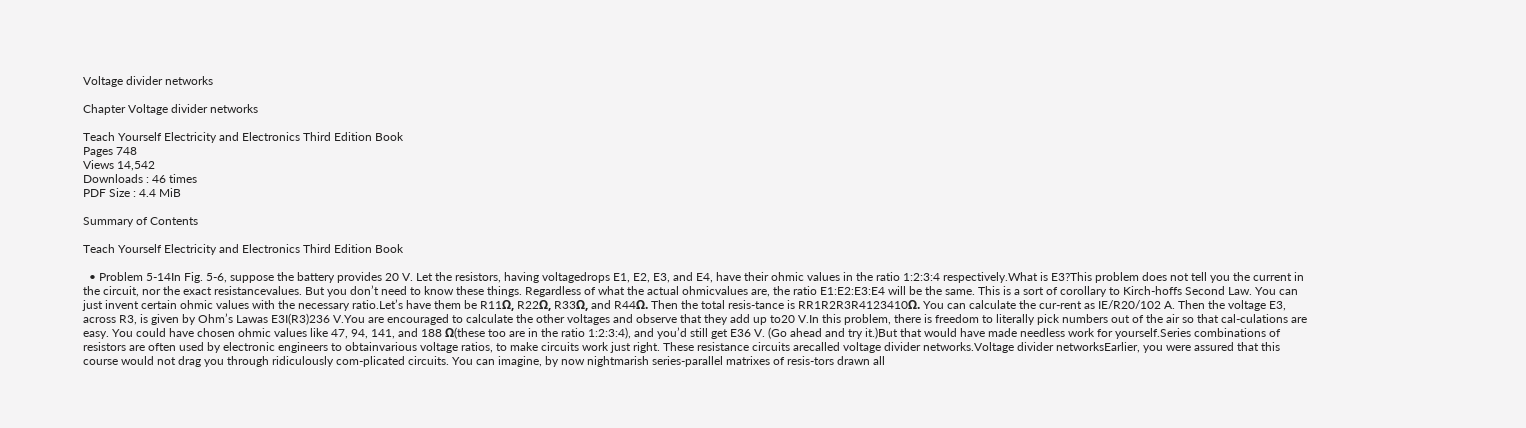Voltage divider networks

Chapter Voltage divider networks

Teach Yourself Electricity and Electronics Third Edition Book
Pages 748
Views 14,542
Downloads : 46 times
PDF Size : 4.4 MiB

Summary of Contents

Teach Yourself Electricity and Electronics Third Edition Book

  • Problem 5-14In Fig. 5-6, suppose the battery provides 20 V. Let the resistors, having voltagedrops E1, E2, E3, and E4, have their ohmic values in the ratio 1:2:3:4 respectively.What is E3?This problem does not tell you the current in the circuit, nor the exact resistancevalues. But you don’t need to know these things. Regardless of what the actual ohmicvalues are, the ratio E1:E2:E3:E4 will be the same. This is a sort of corollary to Kirch-hoffs Second Law. You can just invent certain ohmic values with the necessary ratio.Let’s have them be R11Ω, R22Ω, R33Ω, and R44Ω. Then the total resis-tance is RR1R2R3R4123410Ω. You can calculate the cur-rent as IE/R20/102 A. Then the voltage E3, across R3, is given by Ohm’s Lawas E3I(R3)236 V.You are encouraged to calculate the other voltages and observe that they add up to20 V.In this problem, there is freedom to literally pick numbers out of the air so that cal-culations are easy. You could have chosen ohmic values like 47, 94, 141, and 188 Ω(these too are in the ratio 1:2:3:4), and you’d still get E36 V. (Go ahead and try it.)But that would have made needless work for yourself.Series combinations of resistors are often used by electronic engineers to obtainvarious voltage ratios, to make circuits work just right. These resistance circuits arecalled voltage divider networks.Voltage divider networksEarlier, you were assured that this course would not drag you through ridiculously com-plicated circuits. You can imagine, by now nightmarish series-parallel matrixes of resis-tors drawn all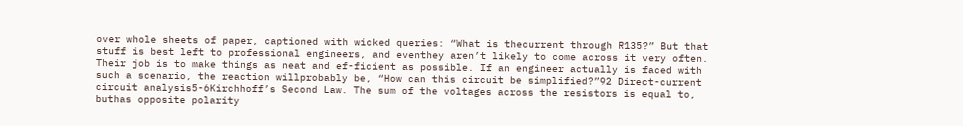over whole sheets of paper, captioned with wicked queries: “What is thecurrent through R135?” But that stuff is best left to professional engineers, and eventhey aren’t likely to come across it very often. Their job is to make things as neat and ef-ficient as possible. If an engineer actually is faced with such a scenario, the reaction willprobably be, “How can this circuit be simplified?”92 Direct-current circuit analysis5-6Kirchhoff’s Second Law. The sum of the voltages across the resistors is equal to, buthas opposite polarity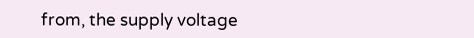from, the supply voltage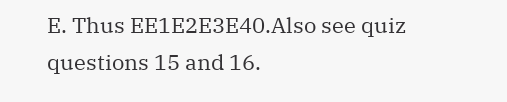E. Thus EE1E2E3E40.Also see quiz questions 15 and 16.